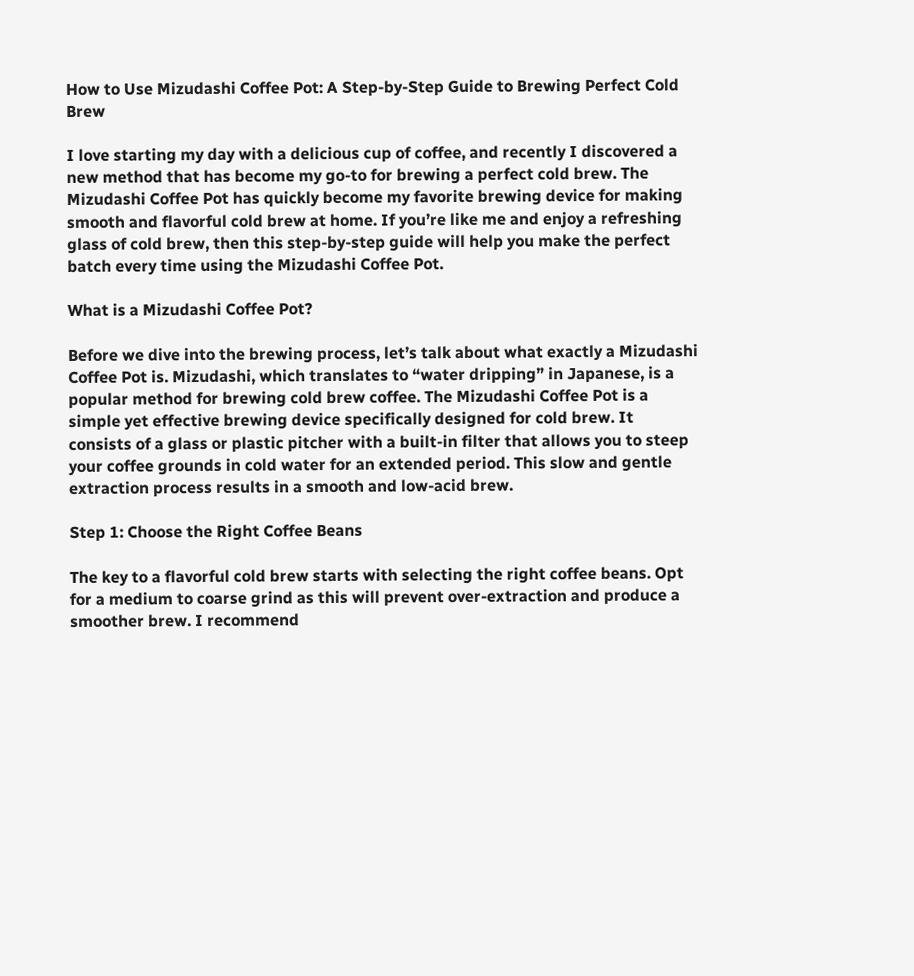How to Use Mizudashi Coffee Pot: A Step-by-Step Guide to Brewing Perfect Cold Brew

I love starting my day with a delicious cup of coffee, and recently I discovered a new method that has become my go-to for brewing a perfect cold brew. The Mizudashi Coffee Pot has quickly become my favorite brewing device for making smooth and flavorful cold brew at home. If you’re like me and enjoy a refreshing glass of cold brew, then this step-by-step guide will help you make the perfect batch every time using the Mizudashi Coffee Pot.

What is a Mizudashi Coffee Pot?

Before we dive into the brewing process, let’s talk about what exactly a Mizudashi Coffee Pot is. Mizudashi, which translates to “water dripping” in Japanese, is a popular method for brewing cold brew coffee. The Mizudashi Coffee Pot is a simple yet effective brewing device specifically designed for cold brew. It consists of a glass or plastic pitcher with a built-in filter that allows you to steep your coffee grounds in cold water for an extended period. This slow and gentle extraction process results in a smooth and low-acid brew.

Step 1: Choose the Right Coffee Beans

The key to a flavorful cold brew starts with selecting the right coffee beans. Opt for a medium to coarse grind as this will prevent over-extraction and produce a smoother brew. I recommend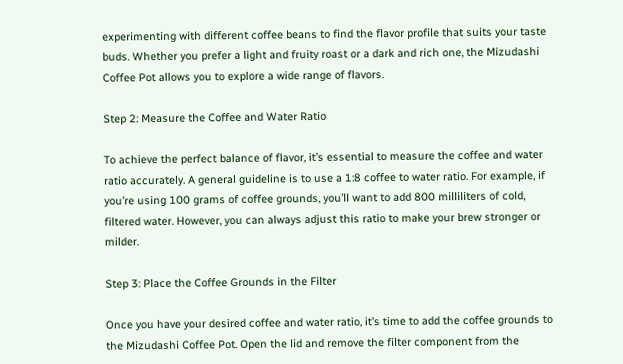experimenting with different coffee beans to find the flavor profile that suits your taste buds. Whether you prefer a light and fruity roast or a dark and rich one, the Mizudashi Coffee Pot allows you to explore a wide range of flavors.

Step 2: Measure the Coffee and Water Ratio

To achieve the perfect balance of flavor, it’s essential to measure the coffee and water ratio accurately. A general guideline is to use a 1:8 coffee to water ratio. For example, if you’re using 100 grams of coffee grounds, you’ll want to add 800 milliliters of cold, filtered water. However, you can always adjust this ratio to make your brew stronger or milder.

Step 3: Place the Coffee Grounds in the Filter

Once you have your desired coffee and water ratio, it’s time to add the coffee grounds to the Mizudashi Coffee Pot. Open the lid and remove the filter component from the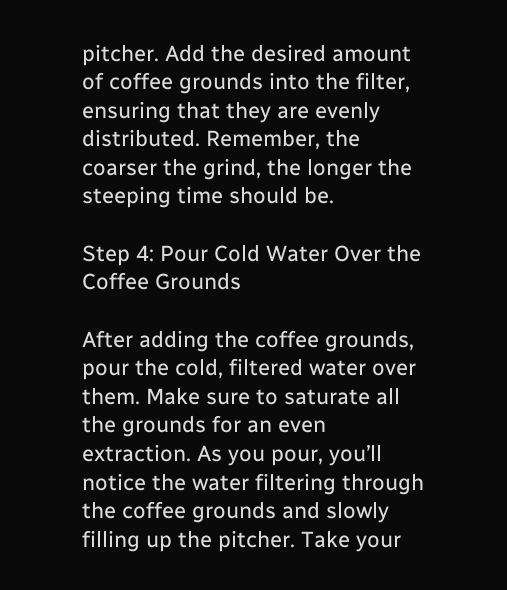pitcher. Add the desired amount of coffee grounds into the filter, ensuring that they are evenly distributed. Remember, the coarser the grind, the longer the steeping time should be.

Step 4: Pour Cold Water Over the Coffee Grounds

After adding the coffee grounds, pour the cold, filtered water over them. Make sure to saturate all the grounds for an even extraction. As you pour, you’ll notice the water filtering through the coffee grounds and slowly filling up the pitcher. Take your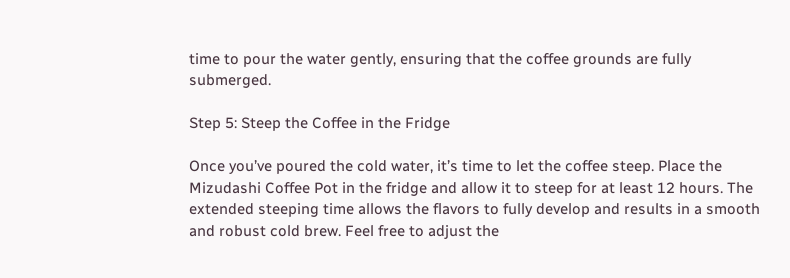time to pour the water gently, ensuring that the coffee grounds are fully submerged.

Step 5: Steep the Coffee in the Fridge

Once you’ve poured the cold water, it’s time to let the coffee steep. Place the Mizudashi Coffee Pot in the fridge and allow it to steep for at least 12 hours. The extended steeping time allows the flavors to fully develop and results in a smooth and robust cold brew. Feel free to adjust the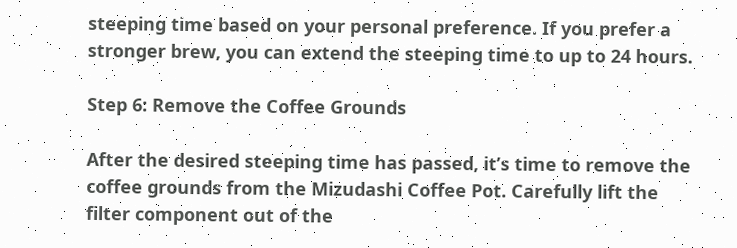steeping time based on your personal preference. If you prefer a stronger brew, you can extend the steeping time to up to 24 hours.

Step 6: Remove the Coffee Grounds

After the desired steeping time has passed, it’s time to remove the coffee grounds from the Mizudashi Coffee Pot. Carefully lift the filter component out of the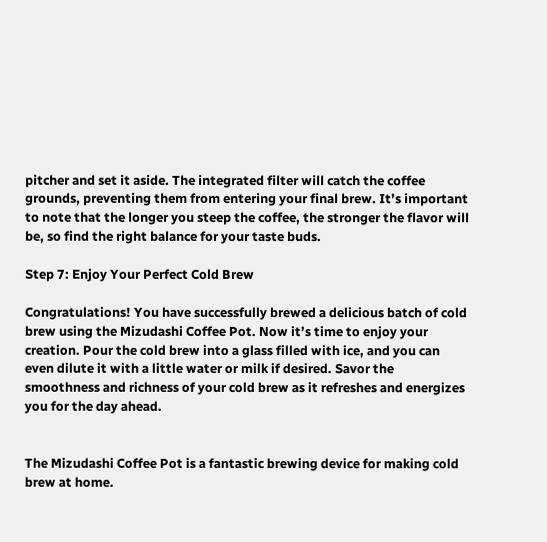pitcher and set it aside. The integrated filter will catch the coffee grounds, preventing them from entering your final brew. It’s important to note that the longer you steep the coffee, the stronger the flavor will be, so find the right balance for your taste buds.

Step 7: Enjoy Your Perfect Cold Brew

Congratulations! You have successfully brewed a delicious batch of cold brew using the Mizudashi Coffee Pot. Now it’s time to enjoy your creation. Pour the cold brew into a glass filled with ice, and you can even dilute it with a little water or milk if desired. Savor the smoothness and richness of your cold brew as it refreshes and energizes you for the day ahead.


The Mizudashi Coffee Pot is a fantastic brewing device for making cold brew at home.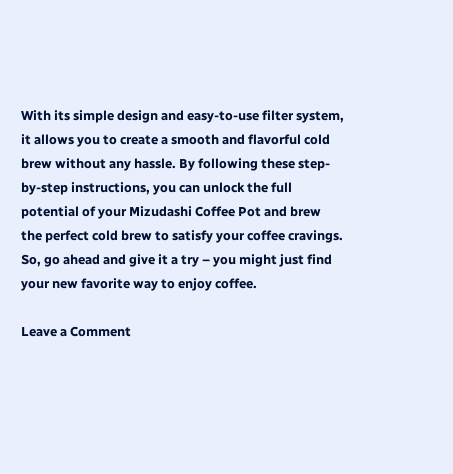With its simple design and easy-to-use filter system, it allows you to create a smooth and flavorful cold brew without any hassle. By following these step-by-step instructions, you can unlock the full potential of your Mizudashi Coffee Pot and brew the perfect cold brew to satisfy your coffee cravings. So, go ahead and give it a try – you might just find your new favorite way to enjoy coffee.

Leave a Comment